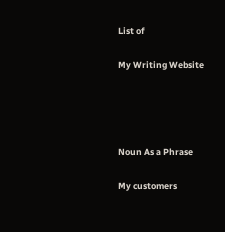List of

My Writing Website




Noun As a Phrase

My customers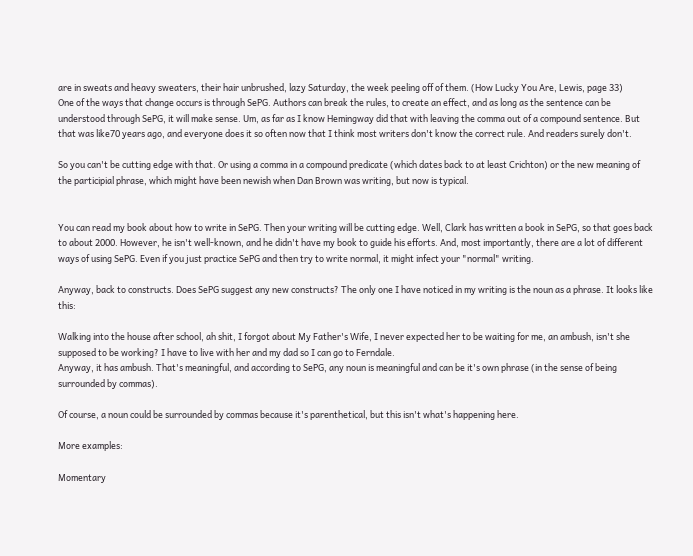are in sweats and heavy sweaters, their hair unbrushed, lazy Saturday, the week peeling off of them. (How Lucky You Are, Lewis, page 33)
One of the ways that change occurs is through SePG. Authors can break the rules, to create an effect, and as long as the sentence can be understood through SePG, it will make sense. Um, as far as I know Hemingway did that with leaving the comma out of a compound sentence. But that was like70 years ago, and everyone does it so often now that I think most writers don't know the correct rule. And readers surely don't.

So you can't be cutting edge with that. Or using a comma in a compound predicate (which dates back to at least Crichton) or the new meaning of the participial phrase, which might have been newish when Dan Brown was writing, but now is typical.


You can read my book about how to write in SePG. Then your writing will be cutting edge. Well, Clark has written a book in SePG, so that goes back to about 2000. However, he isn't well-known, and he didn't have my book to guide his efforts. And, most importantly, there are a lot of different ways of using SePG. Even if you just practice SePG and then try to write normal, it might infect your "normal" writing.

Anyway, back to constructs. Does SePG suggest any new constructs? The only one I have noticed in my writing is the noun as a phrase. It looks like this:

Walking into the house after school, ah shit, I forgot about My Father's Wife, I never expected her to be waiting for me, an ambush, isn't she supposed to be working? I have to live with her and my dad so I can go to Ferndale.
Anyway, it has ambush. That's meaningful, and according to SePG, any noun is meaningful and can be it's own phrase (in the sense of being surrounded by commas).

Of course, a noun could be surrounded by commas because it's parenthetical, but this isn't what's happening here.

More examples:

Momentary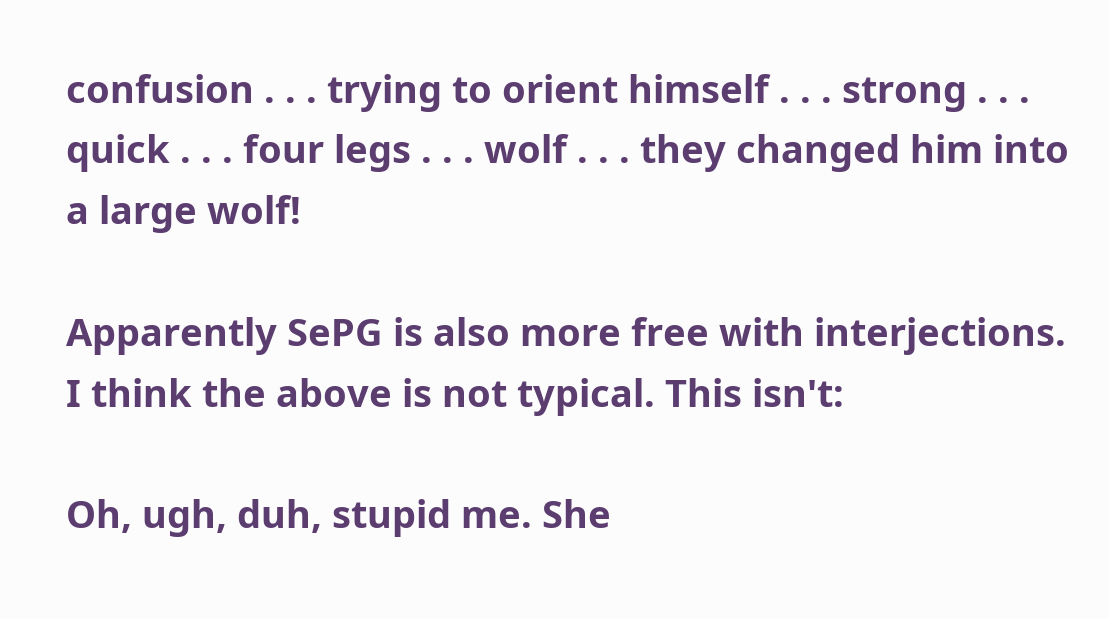confusion . . . trying to orient himself . . . strong . . . quick . . . four legs . . . wolf . . . they changed him into a large wolf!

Apparently SePG is also more free with interjections. I think the above is not typical. This isn't:

Oh, ugh, duh, stupid me. She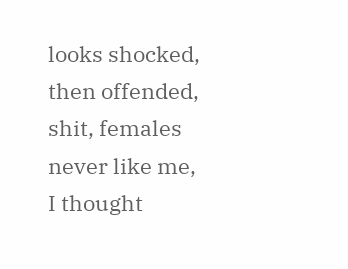looks shocked, then offended, shit, females never like me, I thought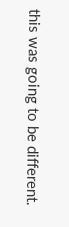this was going to be different.